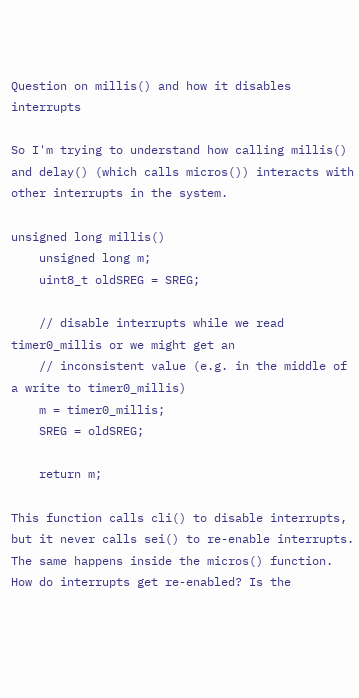Question on millis() and how it disables interrupts

So I'm trying to understand how calling millis() and delay() (which calls micros()) interacts with other interrupts in the system.

unsigned long millis()
    unsigned long m;
    uint8_t oldSREG = SREG;

    // disable interrupts while we read timer0_millis or we might get an
    // inconsistent value (e.g. in the middle of a write to timer0_millis)
    m = timer0_millis;
    SREG = oldSREG;

    return m;

This function calls cli() to disable interrupts, but it never calls sei() to re-enable interrupts. The same happens inside the micros() function. How do interrupts get re-enabled? Is the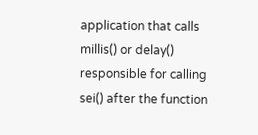application that calls millis() or delay() responsible for calling sei() after the function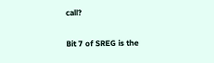call?

Bit 7 of SREG is the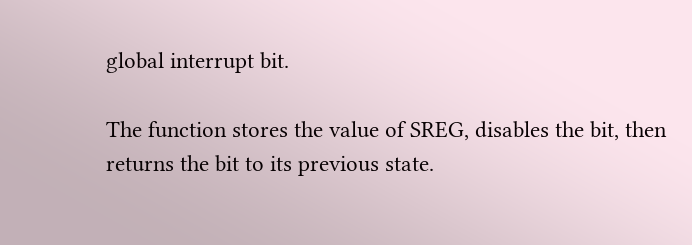global interrupt bit.

The function stores the value of SREG, disables the bit, then returns the bit to its previous state.